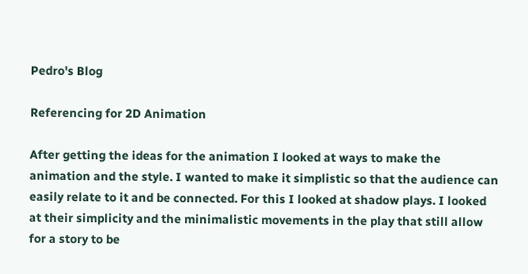Pedro's Blog

Referencing for 2D Animation

After getting the ideas for the animation I looked at ways to make the animation and the style. I wanted to make it simplistic so that the audience can easily relate to it and be connected. For this I looked at shadow plays. I looked at their simplicity and the minimalistic movements in the play that still allow for a story to be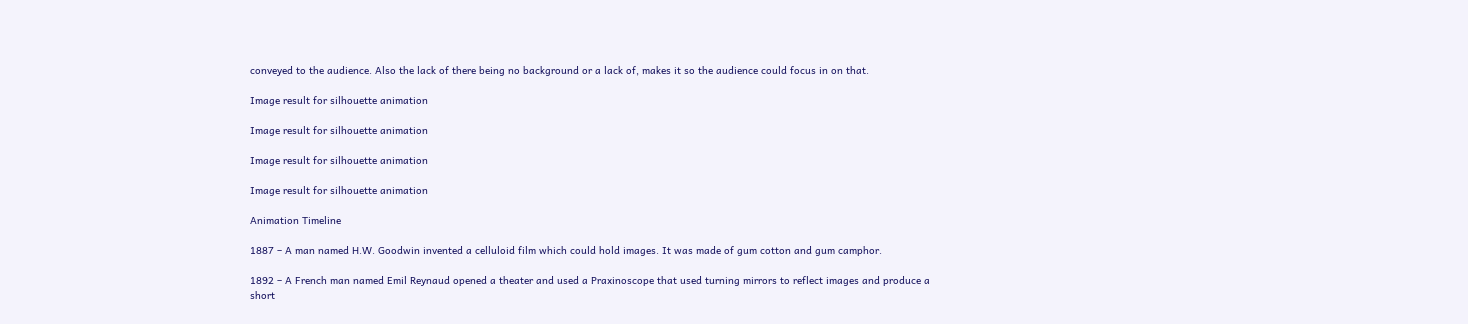conveyed to the audience. Also the lack of there being no background or a lack of, makes it so the audience could focus in on that.

Image result for silhouette animation

Image result for silhouette animation

Image result for silhouette animation

Image result for silhouette animation

Animation Timeline

1887 – A man named H.W. Goodwin invented a celluloid film which could hold images. It was made of gum cotton and gum camphor.

1892 – A French man named Emil Reynaud opened a theater and used a Praxinoscope that used turning mirrors to reflect images and produce a short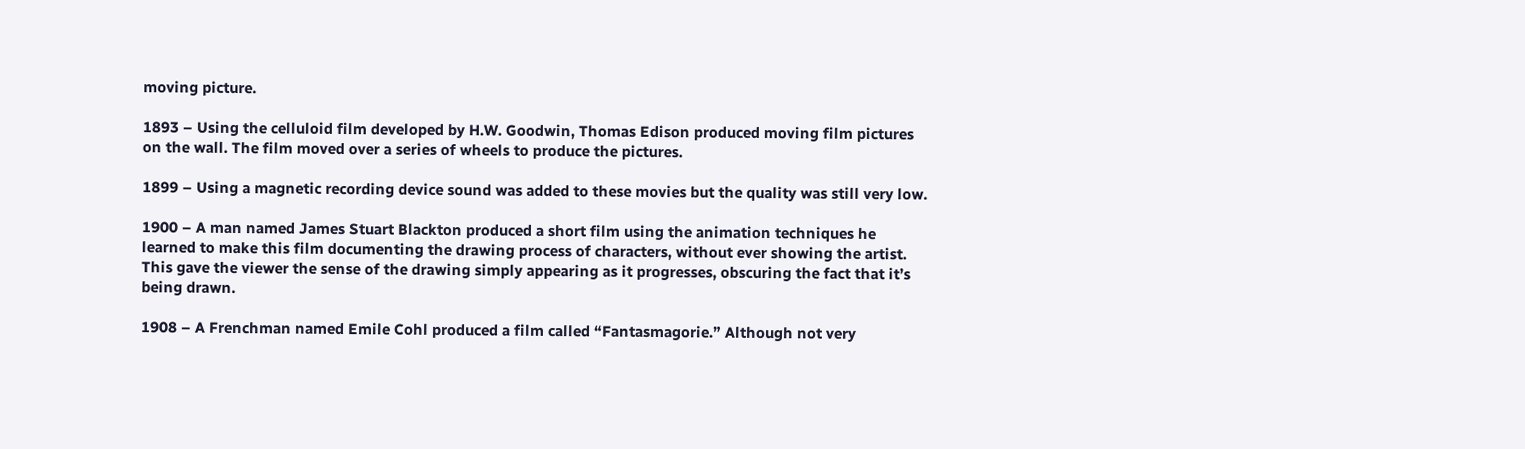moving picture.

1893 – Using the celluloid film developed by H.W. Goodwin, Thomas Edison produced moving film pictures on the wall. The film moved over a series of wheels to produce the pictures.

1899 – Using a magnetic recording device sound was added to these movies but the quality was still very low.

1900 – A man named James Stuart Blackton produced a short film using the animation techniques he learned to make this film documenting the drawing process of characters, without ever showing the artist. This gave the viewer the sense of the drawing simply appearing as it progresses, obscuring the fact that it’s being drawn.

1908 – A Frenchman named Emile Cohl produced a film called “Fantasmagorie.” Although not very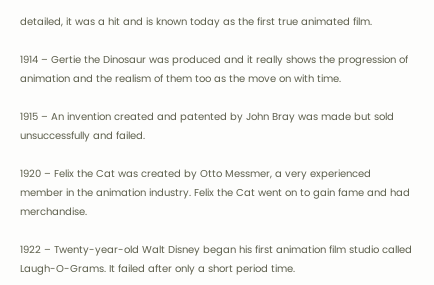detailed, it was a hit and is known today as the first true animated film.

1914 – Gertie the Dinosaur was produced and it really shows the progression of animation and the realism of them too as the move on with time.

1915 – An invention created and patented by John Bray was made but sold unsuccessfully and failed.

1920 – Felix the Cat was created by Otto Messmer, a very experienced member in the animation industry. Felix the Cat went on to gain fame and had merchandise.

1922 – Twenty-year-old Walt Disney began his first animation film studio called Laugh-O-Grams. It failed after only a short period time.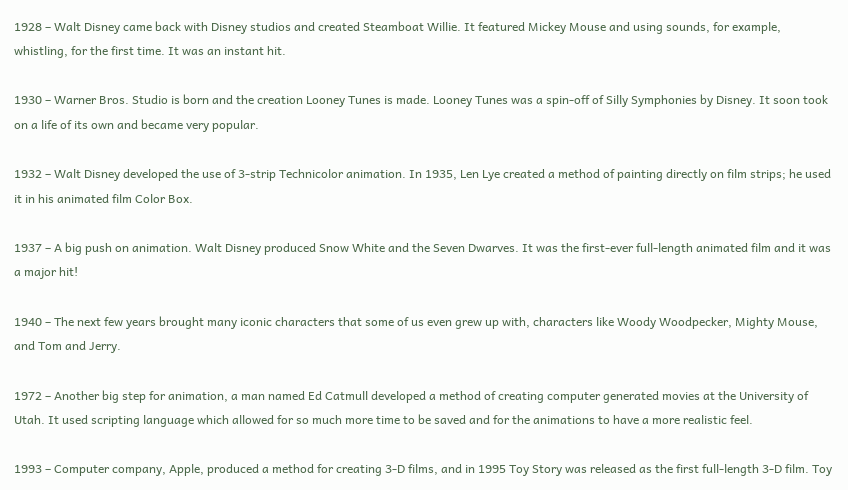1928 – Walt Disney came back with Disney studios and created Steamboat Willie. It featured Mickey Mouse and using sounds, for example, whistling, for the first time. It was an instant hit.

1930 – Warner Bros. Studio is born and the creation Looney Tunes is made. Looney Tunes was a spin-off of Silly Symphonies by Disney. It soon took on a life of its own and became very popular.

1932 – Walt Disney developed the use of 3-strip Technicolor animation. In 1935, Len Lye created a method of painting directly on film strips; he used it in his animated film Color Box.

1937 – A big push on animation. Walt Disney produced Snow White and the Seven Dwarves. It was the first-ever full-length animated film and it was a major hit!

1940 – The next few years brought many iconic characters that some of us even grew up with, characters like Woody Woodpecker, Mighty Mouse, and Tom and Jerry.

1972 – Another big step for animation, a man named Ed Catmull developed a method of creating computer generated movies at the University of Utah. It used scripting language which allowed for so much more time to be saved and for the animations to have a more realistic feel.

1993 – Computer company, Apple, produced a method for creating 3-D films, and in 1995 Toy Story was released as the first full-length 3-D film. Toy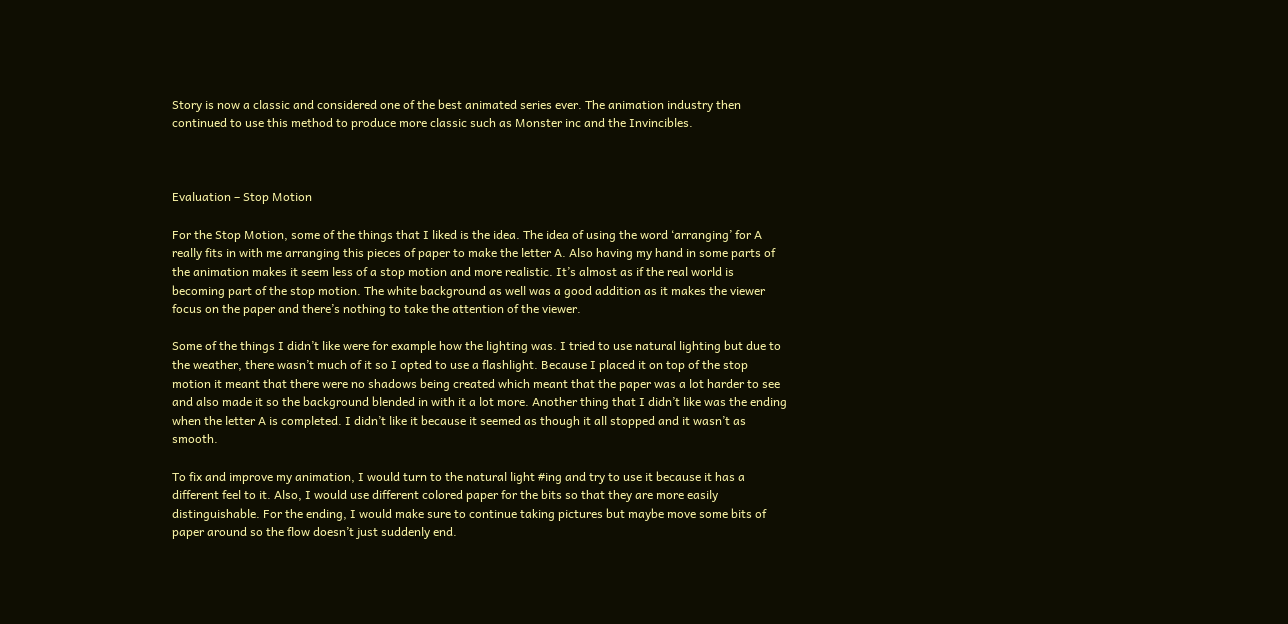Story is now a classic and considered one of the best animated series ever. The animation industry then continued to use this method to produce more classic such as Monster inc and the Invincibles.



Evaluation – Stop Motion

For the Stop Motion, some of the things that I liked is the idea. The idea of using the word ‘arranging’ for A really fits in with me arranging this pieces of paper to make the letter A. Also having my hand in some parts of the animation makes it seem less of a stop motion and more realistic. It’s almost as if the real world is becoming part of the stop motion. The white background as well was a good addition as it makes the viewer focus on the paper and there’s nothing to take the attention of the viewer.

Some of the things I didn’t like were for example how the lighting was. I tried to use natural lighting but due to the weather, there wasn’t much of it so I opted to use a flashlight. Because I placed it on top of the stop motion it meant that there were no shadows being created which meant that the paper was a lot harder to see and also made it so the background blended in with it a lot more. Another thing that I didn’t like was the ending when the letter A is completed. I didn’t like it because it seemed as though it all stopped and it wasn’t as smooth.

To fix and improve my animation, I would turn to the natural light #ing and try to use it because it has a different feel to it. Also, I would use different colored paper for the bits so that they are more easily distinguishable. For the ending, I would make sure to continue taking pictures but maybe move some bits of paper around so the flow doesn’t just suddenly end.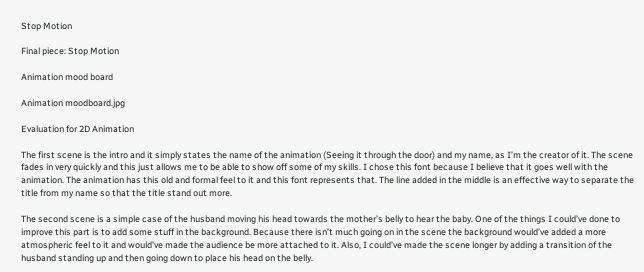Stop Motion

Final piece: Stop Motion

Animation mood board

Animation moodboard.jpg

Evaluation for 2D Animation

The first scene is the intro and it simply states the name of the animation (Seeing it through the door) and my name, as I’m the creator of it. The scene fades in very quickly and this just allows me to be able to show off some of my skills. I chose this font because I believe that it goes well with the animation. The animation has this old and formal feel to it and this font represents that. The line added in the middle is an effective way to separate the title from my name so that the title stand out more.

The second scene is a simple case of the husband moving his head towards the mother’s belly to hear the baby. One of the things I could’ve done to improve this part is to add some stuff in the background. Because there isn’t much going on in the scene the background would’ve added a more atmospheric feel to it and would’ve made the audience be more attached to it. Also, I could’ve made the scene longer by adding a transition of the husband standing up and then going down to place his head on the belly.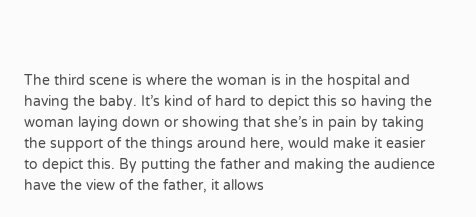The third scene is where the woman is in the hospital and having the baby. It’s kind of hard to depict this so having the woman laying down or showing that she’s in pain by taking the support of the things around here, would make it easier to depict this. By putting the father and making the audience have the view of the father, it allows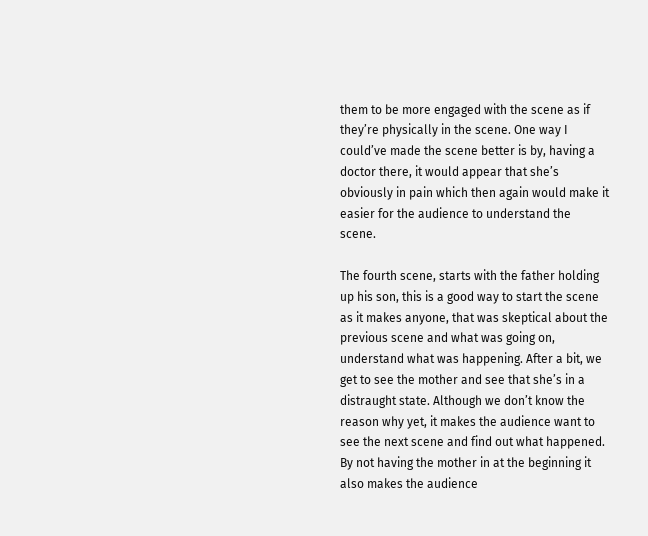them to be more engaged with the scene as if they’re physically in the scene. One way I could’ve made the scene better is by, having a doctor there, it would appear that she’s obviously in pain which then again would make it easier for the audience to understand the scene.

The fourth scene, starts with the father holding up his son, this is a good way to start the scene as it makes anyone, that was skeptical about the previous scene and what was going on, understand what was happening. After a bit, we get to see the mother and see that she’s in a distraught state. Although we don’t know the reason why yet, it makes the audience want to see the next scene and find out what happened. By not having the mother in at the beginning it also makes the audience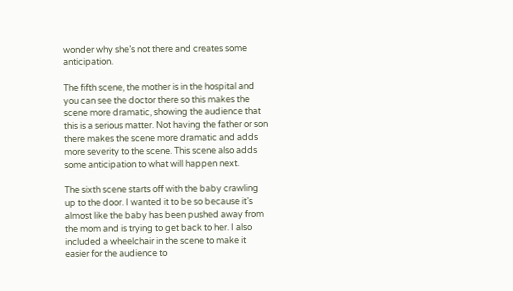wonder why she’s not there and creates some anticipation.

The fifth scene, the mother is in the hospital and you can see the doctor there so this makes the scene more dramatic, showing the audience that this is a serious matter. Not having the father or son there makes the scene more dramatic and adds more severity to the scene. This scene also adds some anticipation to what will happen next.

The sixth scene starts off with the baby crawling up to the door. I wanted it to be so because it’s almost like the baby has been pushed away from the mom and is trying to get back to her. I also included a wheelchair in the scene to make it easier for the audience to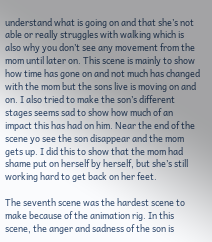understand what is going on and that she’s not able or really struggles with walking which is also why you don’t see any movement from the mom until later on. This scene is mainly to show how time has gone on and not much has changed with the mom but the sons live is moving on and on. I also tried to make the son’s different stages seems sad to show how much of an impact this has had on him. Near the end of the scene yo see the son disappear and the mom gets up. I did this to show that the mom had shame put on herself by herself, but she’s still working hard to get back on her feet.

The seventh scene was the hardest scene to make because of the animation rig. In this scene, the anger and sadness of the son is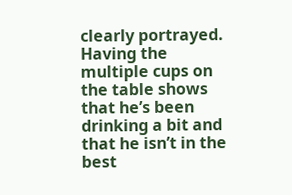clearly portrayed. Having the multiple cups on the table shows that he’s been drinking a bit and that he isn’t in the best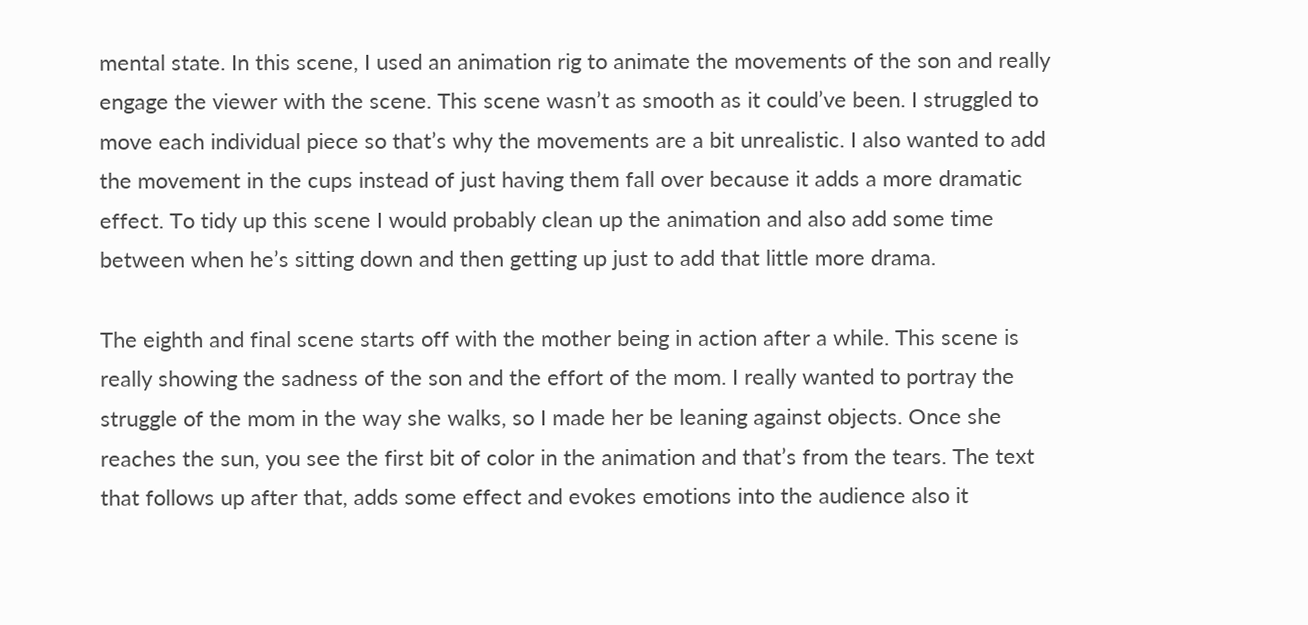mental state. In this scene, I used an animation rig to animate the movements of the son and really engage the viewer with the scene. This scene wasn’t as smooth as it could’ve been. I struggled to move each individual piece so that’s why the movements are a bit unrealistic. I also wanted to add the movement in the cups instead of just having them fall over because it adds a more dramatic effect. To tidy up this scene I would probably clean up the animation and also add some time between when he’s sitting down and then getting up just to add that little more drama.

The eighth and final scene starts off with the mother being in action after a while. This scene is really showing the sadness of the son and the effort of the mom. I really wanted to portray the struggle of the mom in the way she walks, so I made her be leaning against objects. Once she reaches the sun, you see the first bit of color in the animation and that’s from the tears. The text that follows up after that, adds some effect and evokes emotions into the audience also it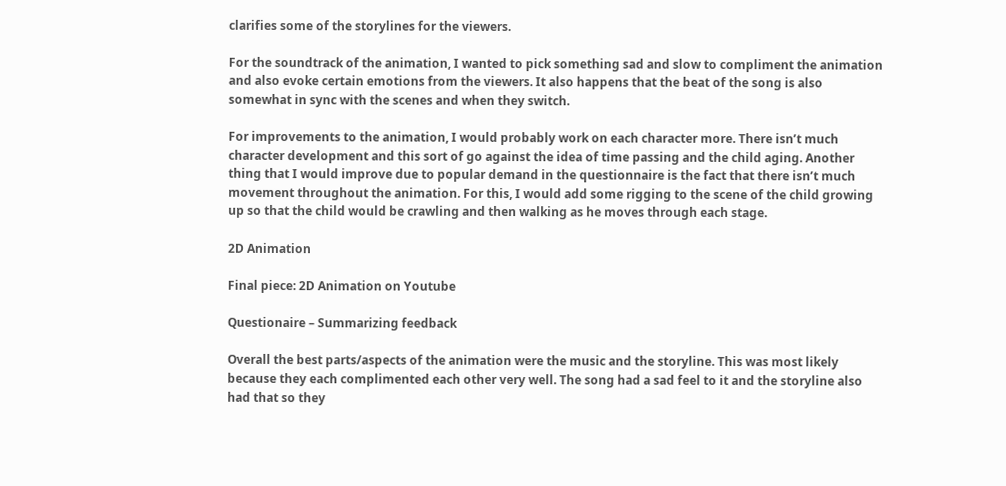clarifies some of the storylines for the viewers.

For the soundtrack of the animation, I wanted to pick something sad and slow to compliment the animation and also evoke certain emotions from the viewers. It also happens that the beat of the song is also somewhat in sync with the scenes and when they switch.

For improvements to the animation, I would probably work on each character more. There isn’t much character development and this sort of go against the idea of time passing and the child aging. Another thing that I would improve due to popular demand in the questionnaire is the fact that there isn’t much movement throughout the animation. For this, I would add some rigging to the scene of the child growing up so that the child would be crawling and then walking as he moves through each stage.

2D Animation

Final piece: 2D Animation on Youtube

Questionaire – Summarizing feedback

Overall the best parts/aspects of the animation were the music and the storyline. This was most likely because they each complimented each other very well. The song had a sad feel to it and the storyline also had that so they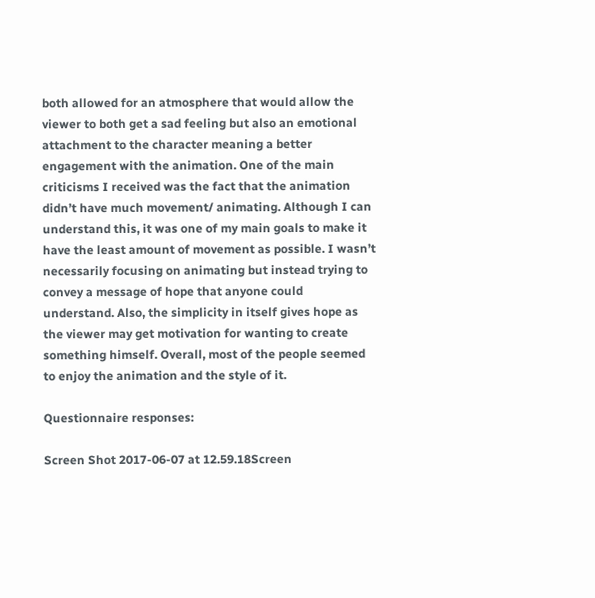both allowed for an atmosphere that would allow the viewer to both get a sad feeling but also an emotional attachment to the character meaning a better engagement with the animation. One of the main criticisms I received was the fact that the animation didn’t have much movement/ animating. Although I can understand this, it was one of my main goals to make it have the least amount of movement as possible. I wasn’t necessarily focusing on animating but instead trying to convey a message of hope that anyone could understand. Also, the simplicity in itself gives hope as the viewer may get motivation for wanting to create something himself. Overall, most of the people seemed to enjoy the animation and the style of it.

Questionnaire responses:

Screen Shot 2017-06-07 at 12.59.18Screen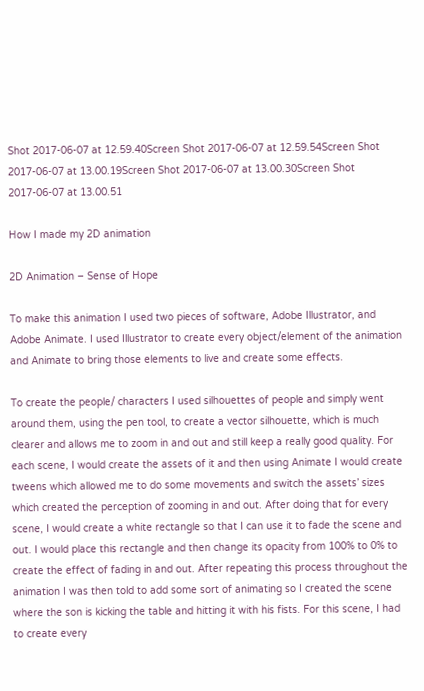Shot 2017-06-07 at 12.59.40Screen Shot 2017-06-07 at 12.59.54Screen Shot 2017-06-07 at 13.00.19Screen Shot 2017-06-07 at 13.00.30Screen Shot 2017-06-07 at 13.00.51

How I made my 2D animation

2D Animation – Sense of Hope

To make this animation I used two pieces of software, Adobe Illustrator, and Adobe Animate. I used Illustrator to create every object/element of the animation and Animate to bring those elements to live and create some effects.

To create the people/ characters I used silhouettes of people and simply went around them, using the pen tool, to create a vector silhouette, which is much clearer and allows me to zoom in and out and still keep a really good quality. For each scene, I would create the assets of it and then using Animate I would create tweens which allowed me to do some movements and switch the assets’ sizes which created the perception of zooming in and out. After doing that for every scene, I would create a white rectangle so that I can use it to fade the scene and out. I would place this rectangle and then change its opacity from 100% to 0% to create the effect of fading in and out. After repeating this process throughout the animation I was then told to add some sort of animating so I created the scene where the son is kicking the table and hitting it with his fists. For this scene, I had to create every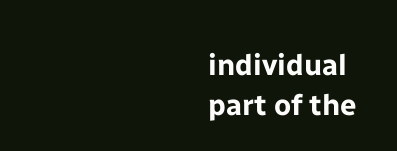individual part of the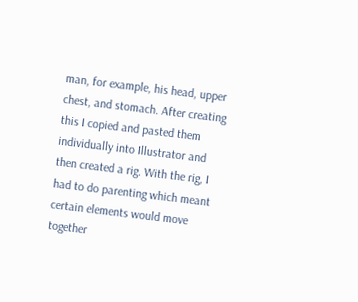man, for example, his head, upper chest, and stomach. After creating this I copied and pasted them individually into Illustrator and then created a rig. With the rig, I had to do parenting which meant certain elements would move together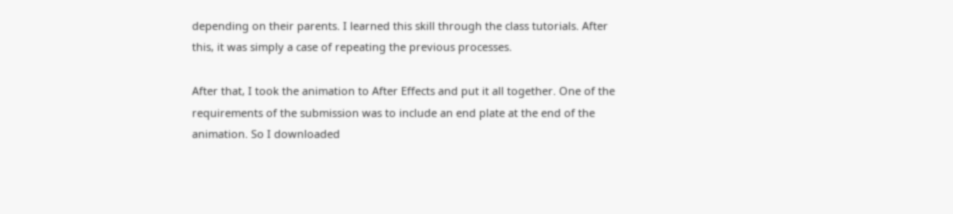depending on their parents. I learned this skill through the class tutorials. After this, it was simply a case of repeating the previous processes.

After that, I took the animation to After Effects and put it all together. One of the requirements of the submission was to include an end plate at the end of the animation. So I downloaded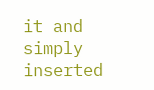it and simply inserted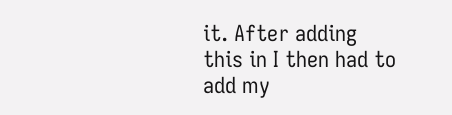it. After adding this in I then had to add my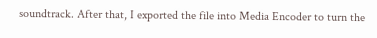soundtrack. After that, I exported the file into Media Encoder to turn the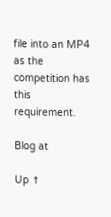file into an MP4 as the competition has this requirement.

Blog at

Up ↑